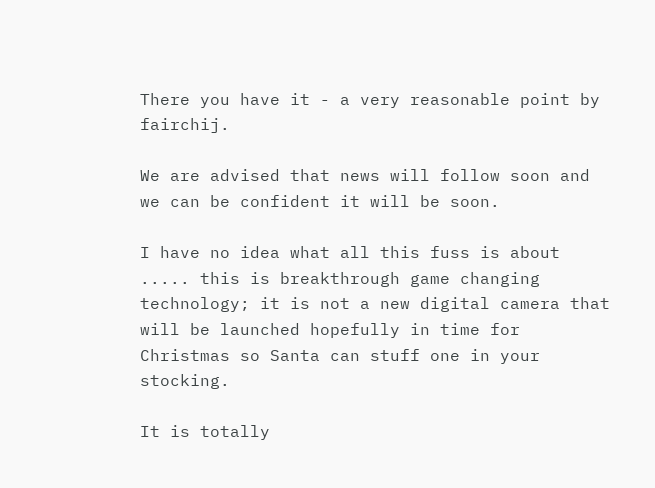There you have it - a very reasonable point by fairchij.

We are advised that news will follow soon and we can be confident it will be soon.

I have no idea what all this fuss is about ..... this is breakthrough game changing technology; it is not a new digital camera that will be launched hopefully in time for Christmas so Santa can stuff one in your stocking.

It is totally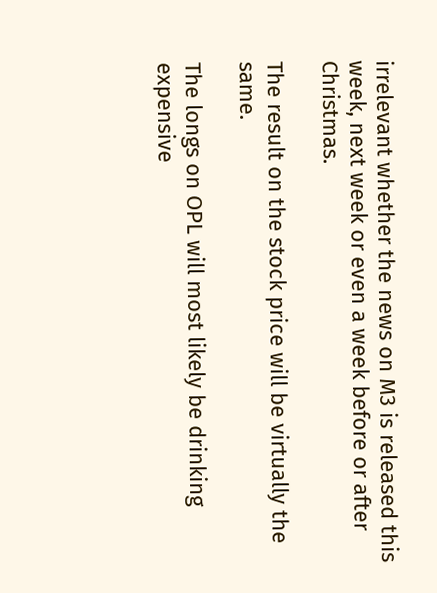irrelevant whether the news on M3 is released this week, next week or even a week before or after Christmas.

The result on the stock price will be virtually the same.

The longs on OPL will most likely be drinking expensive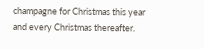champagne for Christmas this year and every Christmas thereafter.